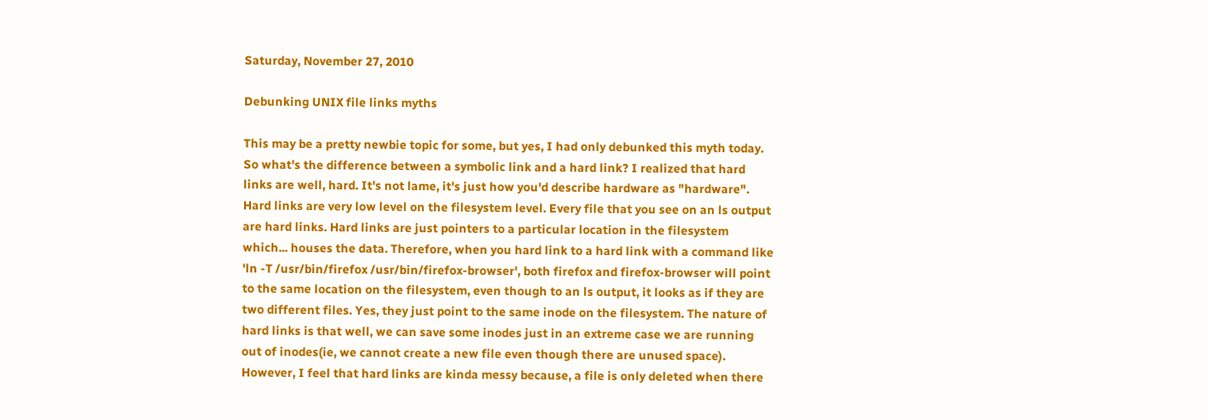Saturday, November 27, 2010

Debunking UNIX file links myths

This may be a pretty newbie topic for some, but yes, I had only debunked this myth today. So what's the difference between a symbolic link and a hard link? I realized that hard links are well, hard. It's not lame, it's just how you'd describe hardware as "hardware". Hard links are very low level on the filesystem level. Every file that you see on an ls output are hard links. Hard links are just pointers to a particular location in the filesystem which... houses the data. Therefore, when you hard link to a hard link with a command like 'ln -T /usr/bin/firefox /usr/bin/firefox-browser', both firefox and firefox-browser will point to the same location on the filesystem, even though to an ls output, it looks as if they are two different files. Yes, they just point to the same inode on the filesystem. The nature of hard links is that well, we can save some inodes just in an extreme case we are running out of inodes(ie, we cannot create a new file even though there are unused space). However, I feel that hard links are kinda messy because, a file is only deleted when there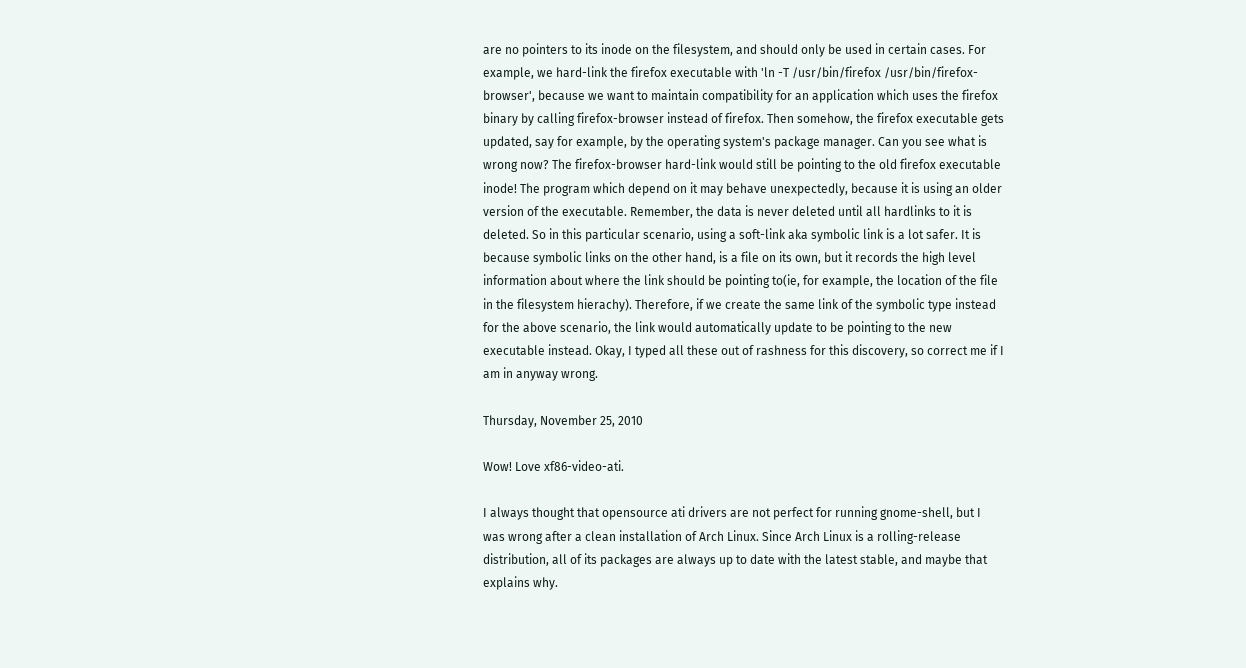are no pointers to its inode on the filesystem, and should only be used in certain cases. For example, we hard-link the firefox executable with 'ln -T /usr/bin/firefox /usr/bin/firefox-browser', because we want to maintain compatibility for an application which uses the firefox binary by calling firefox-browser instead of firefox. Then somehow, the firefox executable gets updated, say for example, by the operating system's package manager. Can you see what is wrong now? The firefox-browser hard-link would still be pointing to the old firefox executable inode! The program which depend on it may behave unexpectedly, because it is using an older version of the executable. Remember, the data is never deleted until all hardlinks to it is deleted. So in this particular scenario, using a soft-link aka symbolic link is a lot safer. It is because symbolic links on the other hand, is a file on its own, but it records the high level information about where the link should be pointing to(ie, for example, the location of the file in the filesystem hierachy). Therefore, if we create the same link of the symbolic type instead for the above scenario, the link would automatically update to be pointing to the new executable instead. Okay, I typed all these out of rashness for this discovery, so correct me if I am in anyway wrong.

Thursday, November 25, 2010

Wow! Love xf86-video-ati.

I always thought that opensource ati drivers are not perfect for running gnome-shell, but I was wrong after a clean installation of Arch Linux. Since Arch Linux is a rolling-release distribution, all of its packages are always up to date with the latest stable, and maybe that explains why.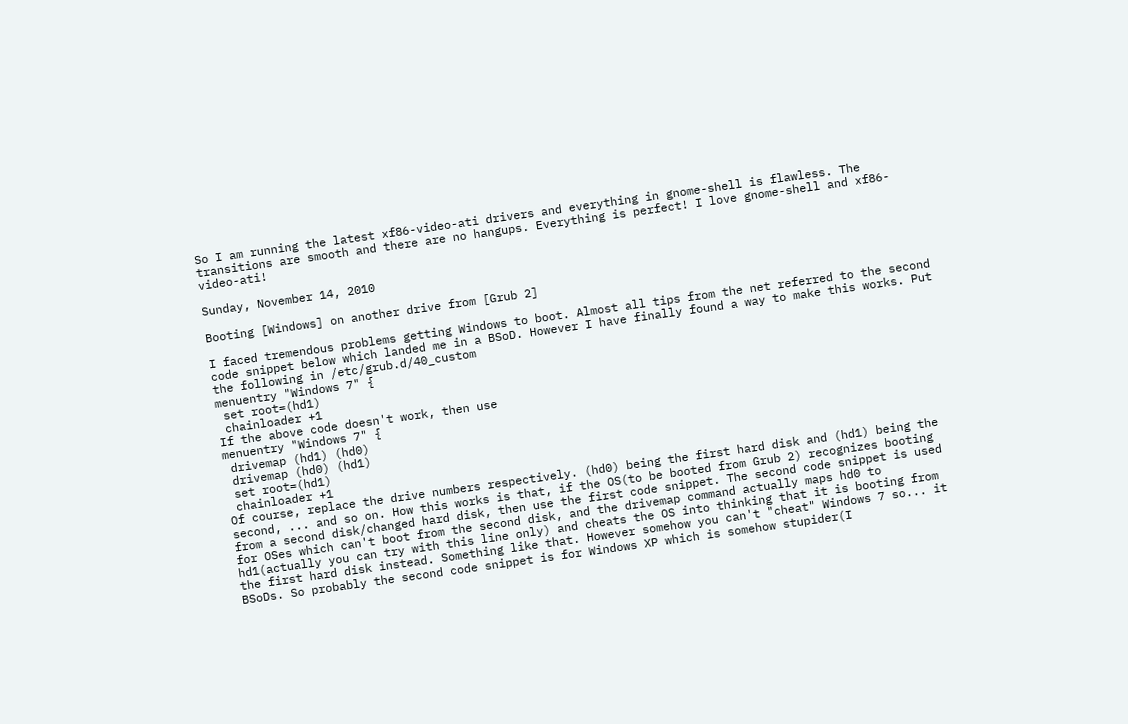So I am running the latest xf86-video-ati drivers and everything in gnome-shell is flawless. The transitions are smooth and there are no hangups. Everything is perfect! I love gnome-shell and xf86-video-ati!

Sunday, November 14, 2010

Booting [Windows] on another drive from [Grub 2]

I faced tremendous problems getting Windows to boot. Almost all tips from the net referred to the second code snippet below which landed me in a BSoD. However I have finally found a way to make this works. Put the following in /etc/grub.d/40_custom
menuentry "Windows 7" {
 set root=(hd1)
 chainloader +1
If the above code doesn't work, then use
menuentry "Windows 7" {
 drivemap (hd1) (hd0)
 drivemap (hd0) (hd1)
 set root=(hd1)
 chainloader +1
Of course, replace the drive numbers respectively. (hd0) being the first hard disk and (hd1) being the second, ... and so on. How this works is that, if the OS(to be booted from Grub 2) recognizes booting from a second disk/changed hard disk, then use the first code snippet. The second code snippet is used for OSes which can't boot from the second disk, and the drivemap command actually maps hd0 to hd1(actually you can try with this line only) and cheats the OS into thinking that it is booting from the first hard disk instead. Something like that. However somehow you can't "cheat" Windows 7 so... it BSoDs. So probably the second code snippet is for Windows XP which is somehow stupider(I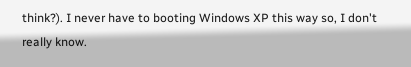think?). I never have to booting Windows XP this way so, I don't really know.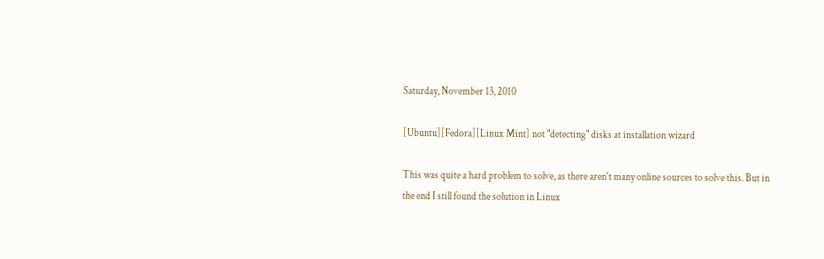Saturday, November 13, 2010

[Ubuntu][Fedora][Linux Mint] not "detecting" disks at installation wizard

This was quite a hard problem to solve, as there aren't many online sources to solve this. But in the end I still found the solution in Linux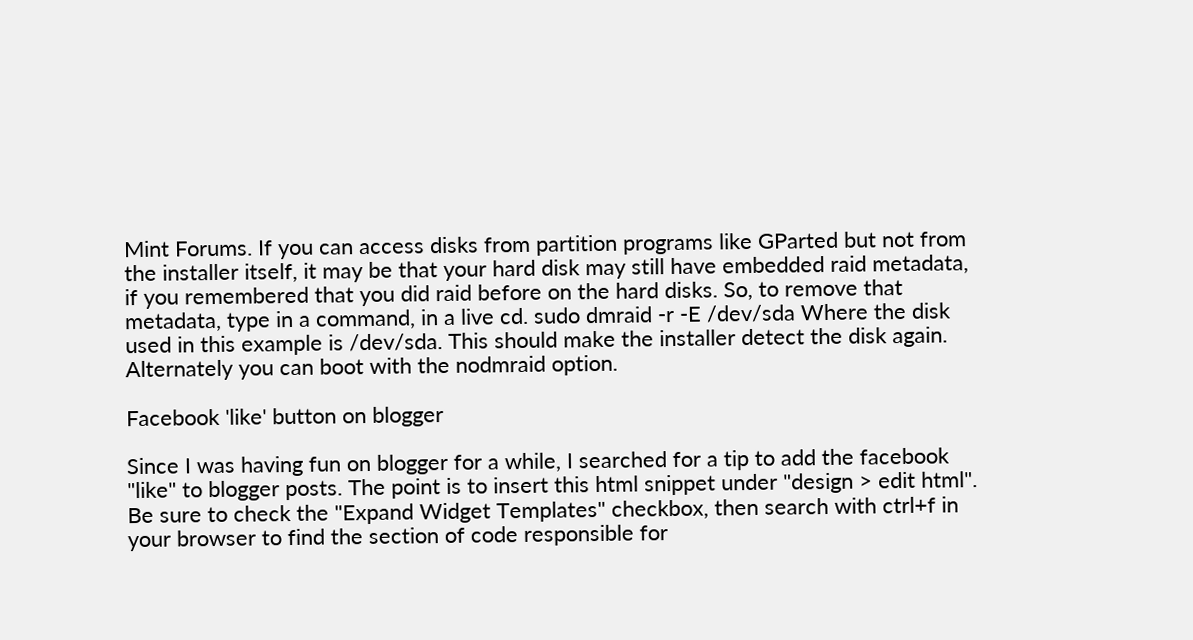Mint Forums. If you can access disks from partition programs like GParted but not from the installer itself, it may be that your hard disk may still have embedded raid metadata, if you remembered that you did raid before on the hard disks. So, to remove that metadata, type in a command, in a live cd. sudo dmraid -r -E /dev/sda Where the disk used in this example is /dev/sda. This should make the installer detect the disk again. Alternately you can boot with the nodmraid option.

Facebook 'like' button on blogger

Since I was having fun on blogger for a while, I searched for a tip to add the facebook "like" to blogger posts. The point is to insert this html snippet under "design > edit html". Be sure to check the "Expand Widget Templates" checkbox, then search with ctrl+f in your browser to find the section of code responsible for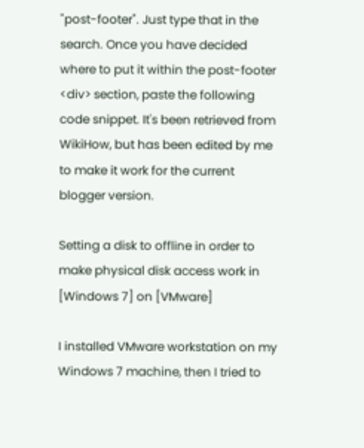"post-footer". Just type that in the search. Once you have decided where to put it within the post-footer <div> section, paste the following code snippet. It's been retrieved from WikiHow, but has been edited by me to make it work for the current blogger version.

Setting a disk to offline in order to make physical disk access work in [Windows 7] on [VMware]

I installed VMware workstation on my Windows 7 machine, then I tried to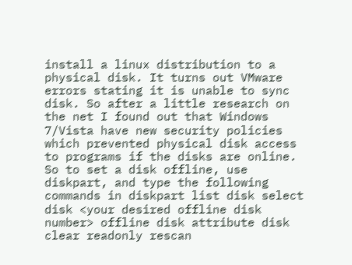install a linux distribution to a physical disk. It turns out VMware errors stating it is unable to sync disk. So after a little research on the net I found out that Windows 7/Vista have new security policies which prevented physical disk access to programs if the disks are online. So to set a disk offline, use diskpart, and type the following commands in diskpart list disk select disk <your desired offline disk number> offline disk attribute disk clear readonly rescan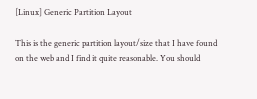[Linux] Generic Partition Layout

This is the generic partition layout/size that I have found on the web and I find it quite reasonable. You should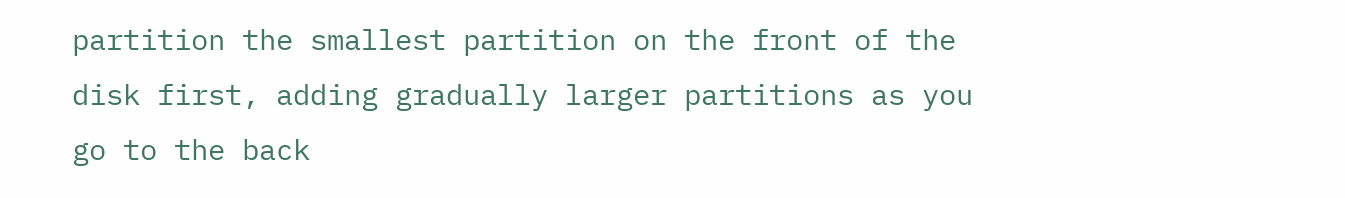partition the smallest partition on the front of the disk first, adding gradually larger partitions as you go to the back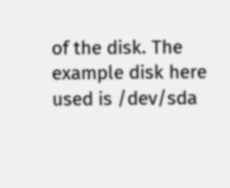of the disk. The example disk here used is /dev/sda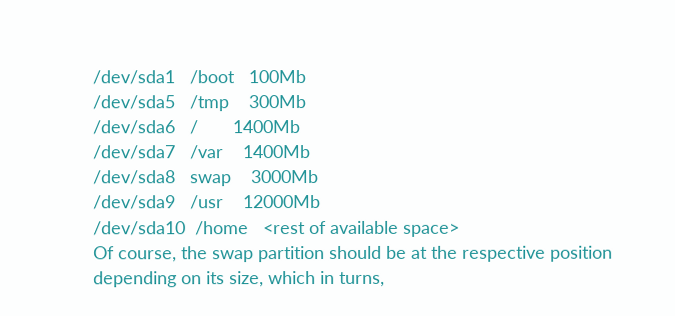/dev/sda1   /boot   100Mb
/dev/sda5   /tmp    300Mb
/dev/sda6   /       1400Mb
/dev/sda7   /var    1400Mb
/dev/sda8   swap    3000Mb
/dev/sda9   /usr    12000Mb
/dev/sda10  /home   <rest of available space>
Of course, the swap partition should be at the respective position depending on its size, which in turns,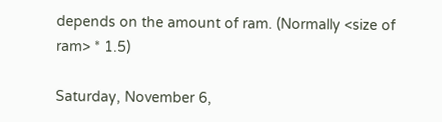depends on the amount of ram. (Normally <size of ram> * 1.5)

Saturday, November 6,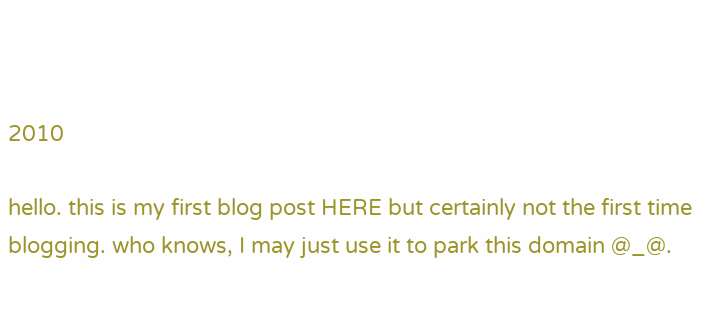2010

hello. this is my first blog post HERE but certainly not the first time blogging. who knows, I may just use it to park this domain @_@.